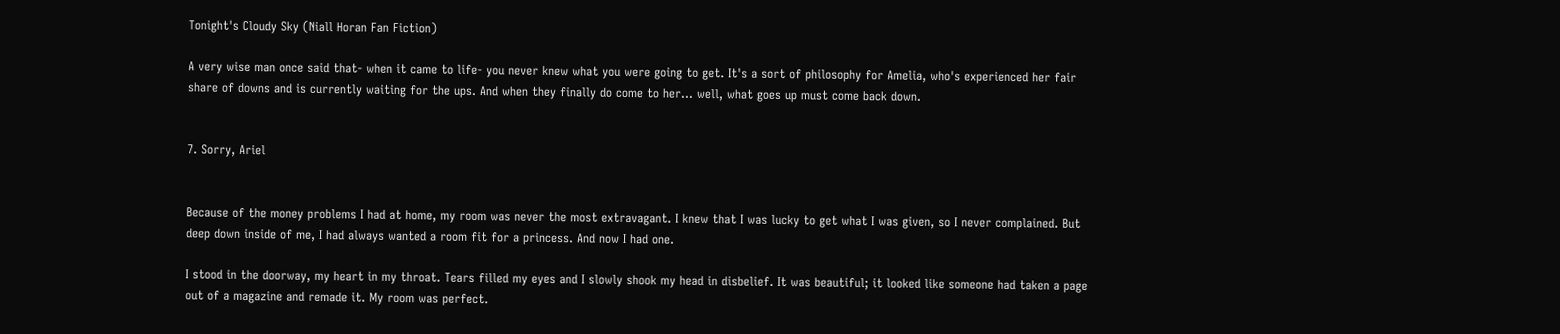Tonight's Cloudy Sky (Niall Horan Fan Fiction)

A very wise man once said that- when it came to life- you never knew what you were going to get. It's a sort of philosophy for Amelia, who's experienced her fair share of downs and is currently waiting for the ups. And when they finally do come to her... well, what goes up must come back down.


7. Sorry, Ariel


Because of the money problems I had at home, my room was never the most extravagant. I knew that I was lucky to get what I was given, so I never complained. But deep down inside of me, I had always wanted a room fit for a princess. And now I had one.

I stood in the doorway, my heart in my throat. Tears filled my eyes and I slowly shook my head in disbelief. It was beautiful; it looked like someone had taken a page out of a magazine and remade it. My room was perfect.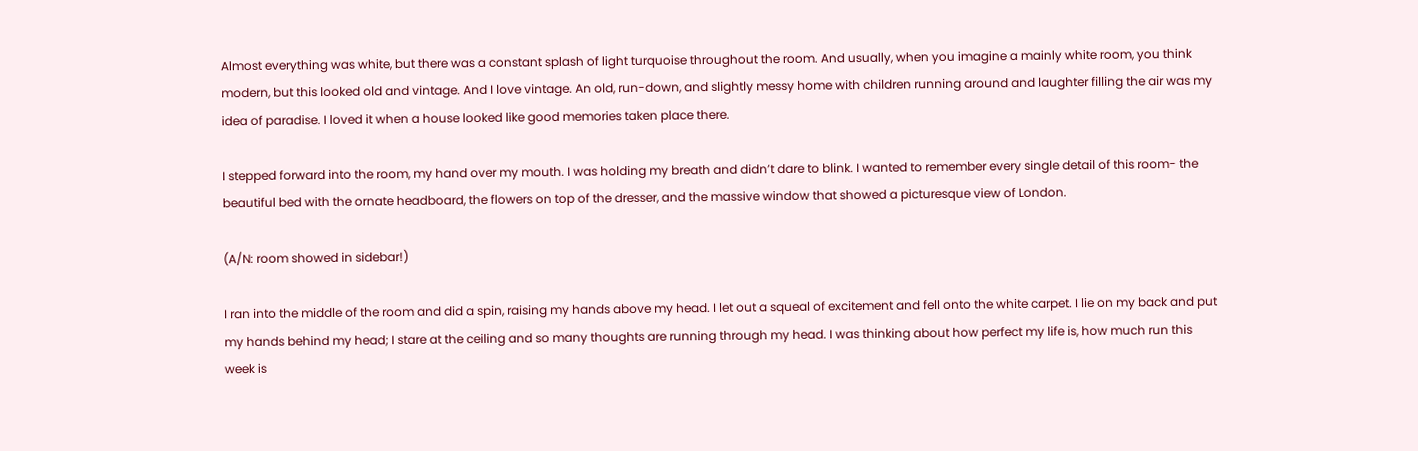Almost everything was white, but there was a constant splash of light turquoise throughout the room. And usually, when you imagine a mainly white room, you think modern, but this looked old and vintage. And I love vintage. An old, run-down, and slightly messy home with children running around and laughter filling the air was my idea of paradise. I loved it when a house looked like good memories taken place there.

I stepped forward into the room, my hand over my mouth. I was holding my breath and didn’t dare to blink. I wanted to remember every single detail of this room- the beautiful bed with the ornate headboard, the flowers on top of the dresser, and the massive window that showed a picturesque view of London.

(A/N: room showed in sidebar!)

I ran into the middle of the room and did a spin, raising my hands above my head. I let out a squeal of excitement and fell onto the white carpet. I lie on my back and put my hands behind my head; I stare at the ceiling and so many thoughts are running through my head. I was thinking about how perfect my life is, how much run this week is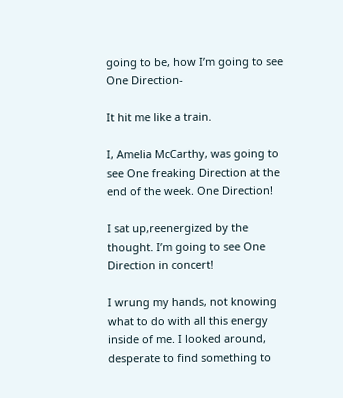going to be, how I’m going to see One Direction-

It hit me like a train.

I, Amelia McCarthy, was going to see One freaking Direction at the end of the week. One Direction!

I sat up,reenergized by the thought. I’m going to see One Direction in concert!

I wrung my hands, not knowing what to do with all this energy inside of me. I looked around, desperate to find something to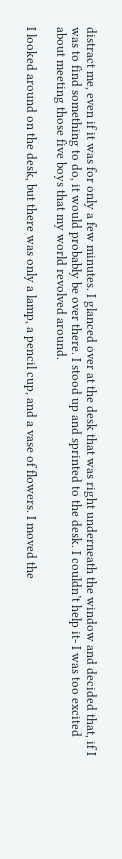distract me, even if it was for only a few minutes. I glanced over at the desk that was right underneath the window and decided that, if I was to find something to do, it would probably be over there. I stood up and sprinted to the desk. I couldn’t help it- I was too excited about meeting those five boys that my world revolved around.

I looked around on the desk, but there was only a lamp, a pencil cup, and a vase of flowers. I moved the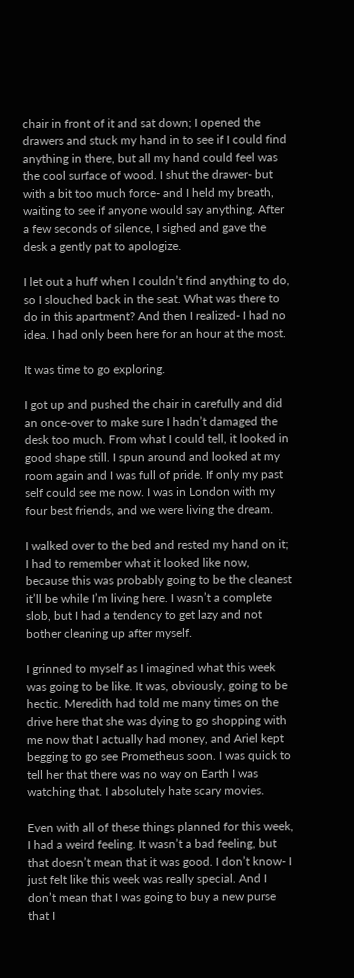chair in front of it and sat down; I opened the drawers and stuck my hand in to see if I could find anything in there, but all my hand could feel was the cool surface of wood. I shut the drawer- but with a bit too much force- and I held my breath, waiting to see if anyone would say anything. After a few seconds of silence, I sighed and gave the desk a gently pat to apologize.

I let out a huff when I couldn’t find anything to do, so I slouched back in the seat. What was there to do in this apartment? And then I realized- I had no idea. I had only been here for an hour at the most.

It was time to go exploring.

I got up and pushed the chair in carefully and did an once-over to make sure I hadn’t damaged the desk too much. From what I could tell, it looked in good shape still. I spun around and looked at my room again and I was full of pride. If only my past self could see me now. I was in London with my four best friends, and we were living the dream.

I walked over to the bed and rested my hand on it; I had to remember what it looked like now, because this was probably going to be the cleanest it’ll be while I’m living here. I wasn’t a complete slob, but I had a tendency to get lazy and not bother cleaning up after myself.

I grinned to myself as I imagined what this week was going to be like. It was, obviously, going to be hectic. Meredith had told me many times on the drive here that she was dying to go shopping with me now that I actually had money, and Ariel kept begging to go see Prometheus soon. I was quick to tell her that there was no way on Earth I was watching that. I absolutely hate scary movies.

Even with all of these things planned for this week, I had a weird feeling. It wasn’t a bad feeling, but that doesn’t mean that it was good. I don’t know- I just felt like this week was really special. And I don’t mean that I was going to buy a new purse that I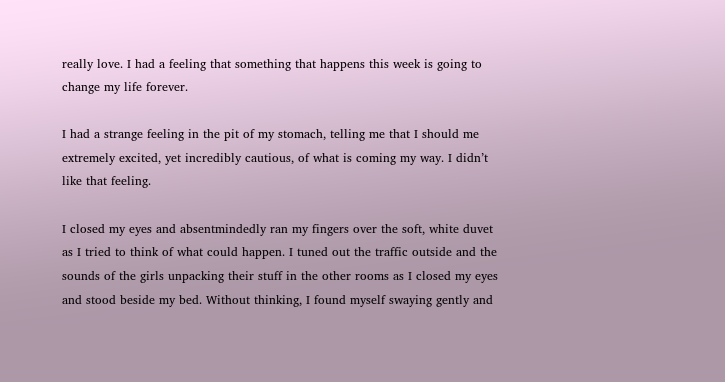really love. I had a feeling that something that happens this week is going to change my life forever.

I had a strange feeling in the pit of my stomach, telling me that I should me extremely excited, yet incredibly cautious, of what is coming my way. I didn’t like that feeling.

I closed my eyes and absentmindedly ran my fingers over the soft, white duvet as I tried to think of what could happen. I tuned out the traffic outside and the sounds of the girls unpacking their stuff in the other rooms as I closed my eyes and stood beside my bed. Without thinking, I found myself swaying gently and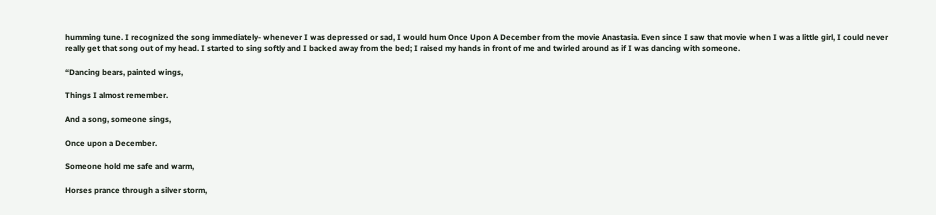humming tune. I recognized the song immediately- whenever I was depressed or sad, I would hum Once Upon A December from the movie Anastasia. Even since I saw that movie when I was a little girl, I could never really get that song out of my head. I started to sing softly and I backed away from the bed; I raised my hands in front of me and twirled around as if I was dancing with someone.

“Dancing bears, painted wings,

Things I almost remember.

And a song, someone sings,

Once upon a December.

Someone hold me safe and warm,

Horses prance through a silver storm,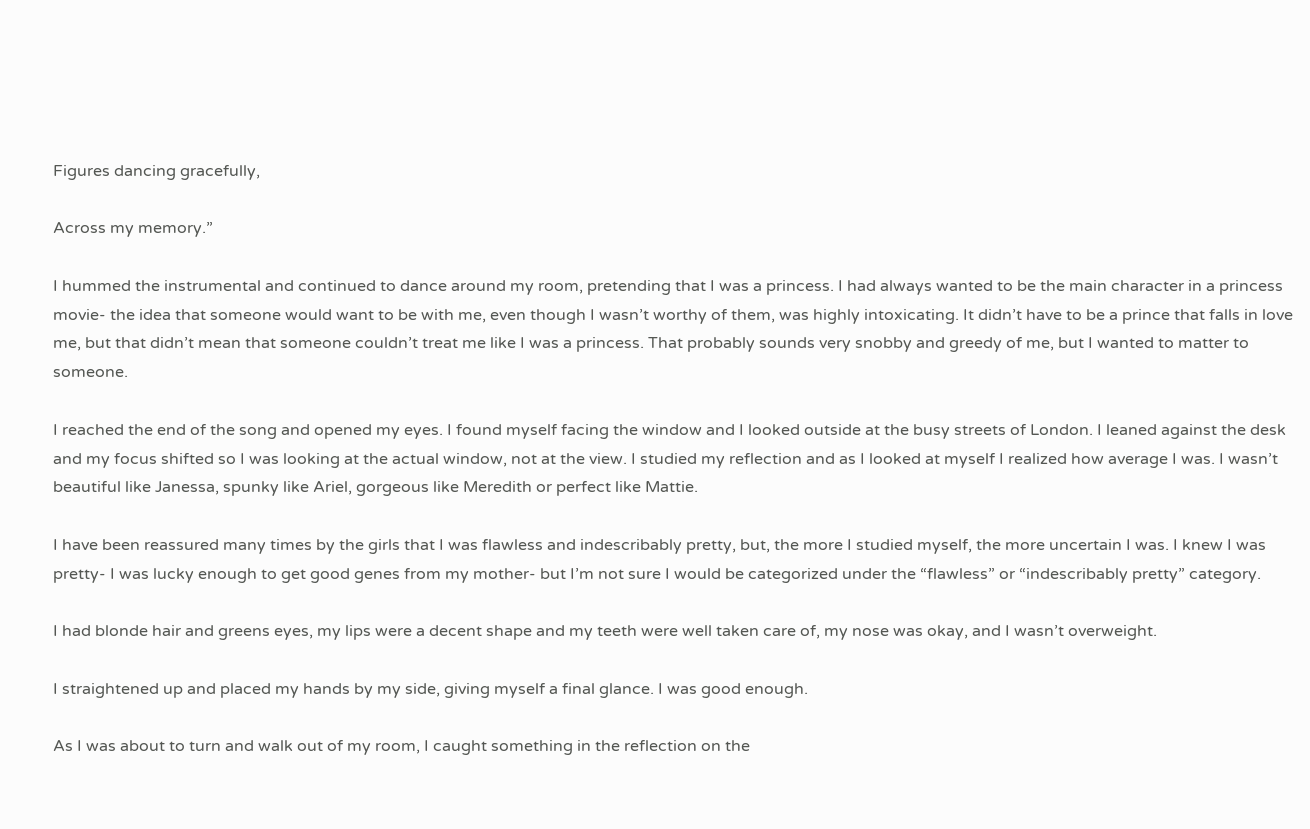Figures dancing gracefully,

Across my memory.”

I hummed the instrumental and continued to dance around my room, pretending that I was a princess. I had always wanted to be the main character in a princess movie- the idea that someone would want to be with me, even though I wasn’t worthy of them, was highly intoxicating. It didn’t have to be a prince that falls in love me, but that didn’t mean that someone couldn’t treat me like I was a princess. That probably sounds very snobby and greedy of me, but I wanted to matter to someone.

I reached the end of the song and opened my eyes. I found myself facing the window and I looked outside at the busy streets of London. I leaned against the desk and my focus shifted so I was looking at the actual window, not at the view. I studied my reflection and as I looked at myself I realized how average I was. I wasn’t beautiful like Janessa, spunky like Ariel, gorgeous like Meredith or perfect like Mattie.

I have been reassured many times by the girls that I was flawless and indescribably pretty, but, the more I studied myself, the more uncertain I was. I knew I was pretty- I was lucky enough to get good genes from my mother- but I’m not sure I would be categorized under the “flawless” or “indescribably pretty” category.

I had blonde hair and greens eyes, my lips were a decent shape and my teeth were well taken care of, my nose was okay, and I wasn’t overweight.

I straightened up and placed my hands by my side, giving myself a final glance. I was good enough.

As I was about to turn and walk out of my room, I caught something in the reflection on the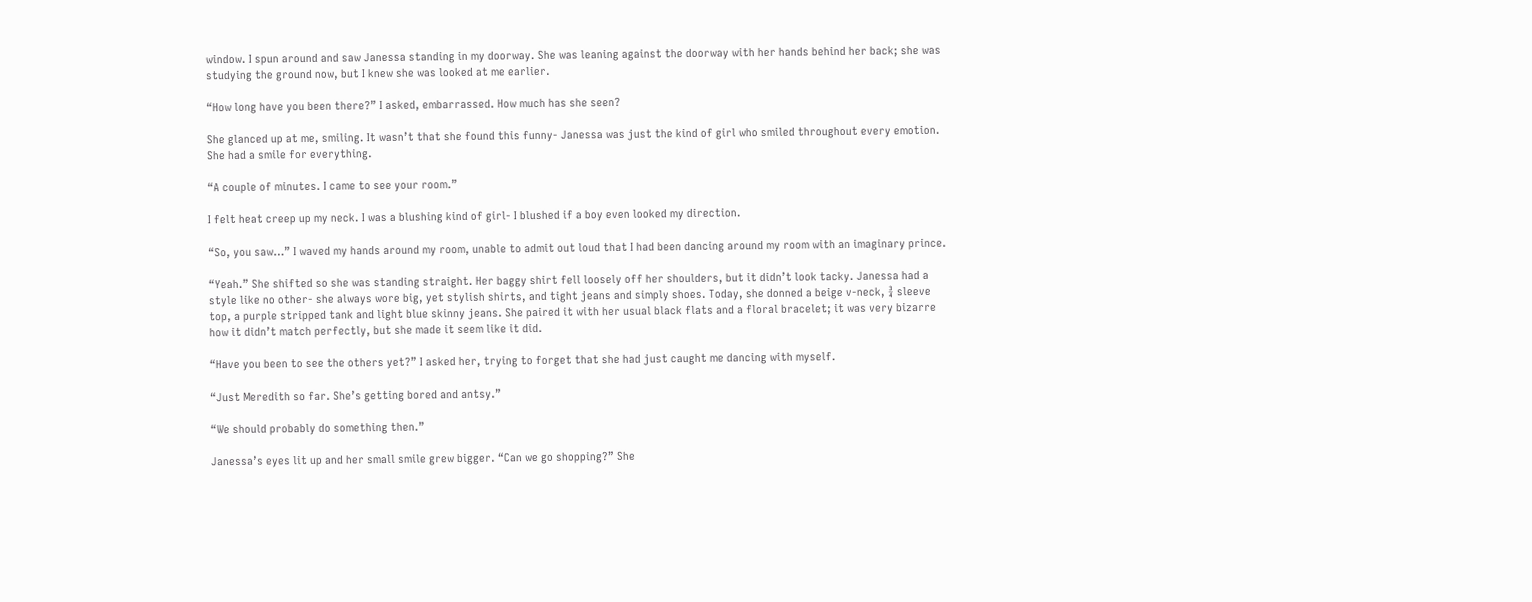window. I spun around and saw Janessa standing in my doorway. She was leaning against the doorway with her hands behind her back; she was studying the ground now, but I knew she was looked at me earlier.

“How long have you been there?” I asked, embarrassed. How much has she seen?

She glanced up at me, smiling. It wasn’t that she found this funny- Janessa was just the kind of girl who smiled throughout every emotion. She had a smile for everything.

“A couple of minutes. I came to see your room.”

I felt heat creep up my neck. I was a blushing kind of girl- I blushed if a boy even looked my direction.

“So, you saw…” I waved my hands around my room, unable to admit out loud that I had been dancing around my room with an imaginary prince.

“Yeah.” She shifted so she was standing straight. Her baggy shirt fell loosely off her shoulders, but it didn’t look tacky. Janessa had a style like no other- she always wore big, yet stylish shirts, and tight jeans and simply shoes. Today, she donned a beige v-neck, ¾ sleeve top, a purple stripped tank and light blue skinny jeans. She paired it with her usual black flats and a floral bracelet; it was very bizarre how it didn’t match perfectly, but she made it seem like it did.

“Have you been to see the others yet?” I asked her, trying to forget that she had just caught me dancing with myself.

“Just Meredith so far. She’s getting bored and antsy.”

“We should probably do something then.”

Janessa’s eyes lit up and her small smile grew bigger. “Can we go shopping?” She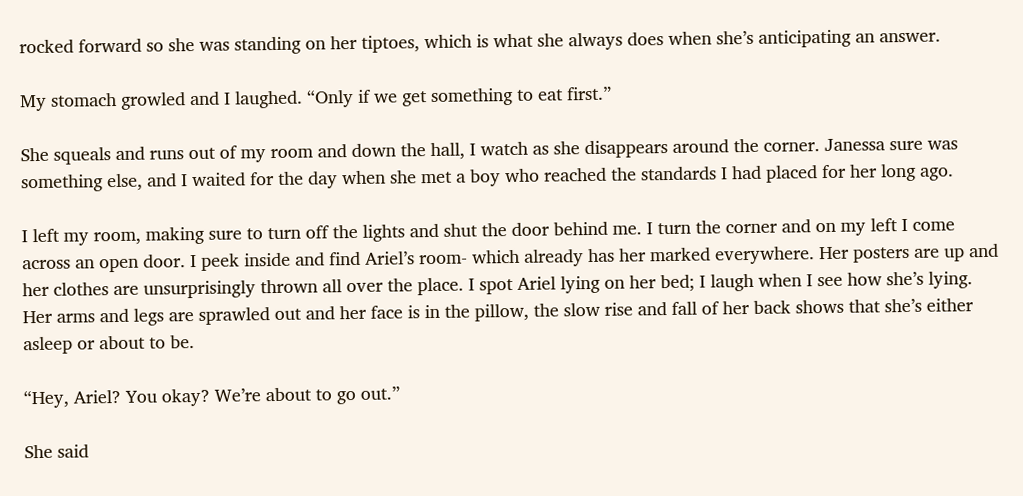rocked forward so she was standing on her tiptoes, which is what she always does when she’s anticipating an answer.

My stomach growled and I laughed. “Only if we get something to eat first.”

She squeals and runs out of my room and down the hall, I watch as she disappears around the corner. Janessa sure was something else, and I waited for the day when she met a boy who reached the standards I had placed for her long ago.

I left my room, making sure to turn off the lights and shut the door behind me. I turn the corner and on my left I come across an open door. I peek inside and find Ariel’s room- which already has her marked everywhere. Her posters are up and her clothes are unsurprisingly thrown all over the place. I spot Ariel lying on her bed; I laugh when I see how she’s lying. Her arms and legs are sprawled out and her face is in the pillow, the slow rise and fall of her back shows that she’s either asleep or about to be.

“Hey, Ariel? You okay? We’re about to go out.”

She said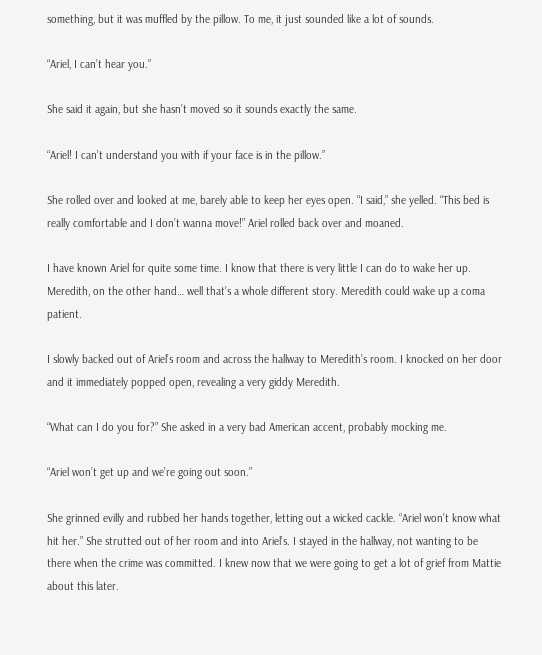something, but it was muffled by the pillow. To me, it just sounded like a lot of sounds.

“Ariel, I can’t hear you.”

She said it again, but she hasn’t moved so it sounds exactly the same.

“Ariel! I can’t understand you with if your face is in the pillow.”

She rolled over and looked at me, barely able to keep her eyes open. “I said,” she yelled. “This bed is really comfortable and I don’t wanna move!” Ariel rolled back over and moaned.

I have known Ariel for quite some time. I know that there is very little I can do to wake her up. Meredith, on the other hand… well that’s a whole different story. Meredith could wake up a coma patient.

I slowly backed out of Ariel’s room and across the hallway to Meredith’s room. I knocked on her door and it immediately popped open, revealing a very giddy Meredith.

“What can I do you for?” She asked in a very bad American accent, probably mocking me.

“Ariel won’t get up and we’re going out soon.”

She grinned evilly and rubbed her hands together, letting out a wicked cackle. “Ariel won’t know what hit her.” She strutted out of her room and into Ariel’s. I stayed in the hallway, not wanting to be there when the crime was committed. I knew now that we were going to get a lot of grief from Mattie about this later.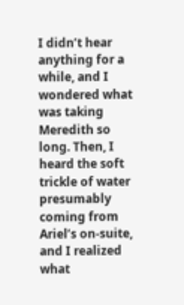I didn’t hear anything for a while, and I wondered what was taking Meredith so long. Then, I heard the soft trickle of water presumably coming from Ariel’s on-suite, and I realized what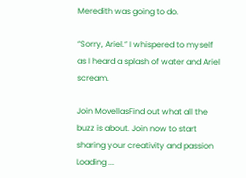Meredith was going to do.

“Sorry, Ariel.” I whispered to myself as I heard a splash of water and Ariel scream.

Join MovellasFind out what all the buzz is about. Join now to start sharing your creativity and passion
Loading ...